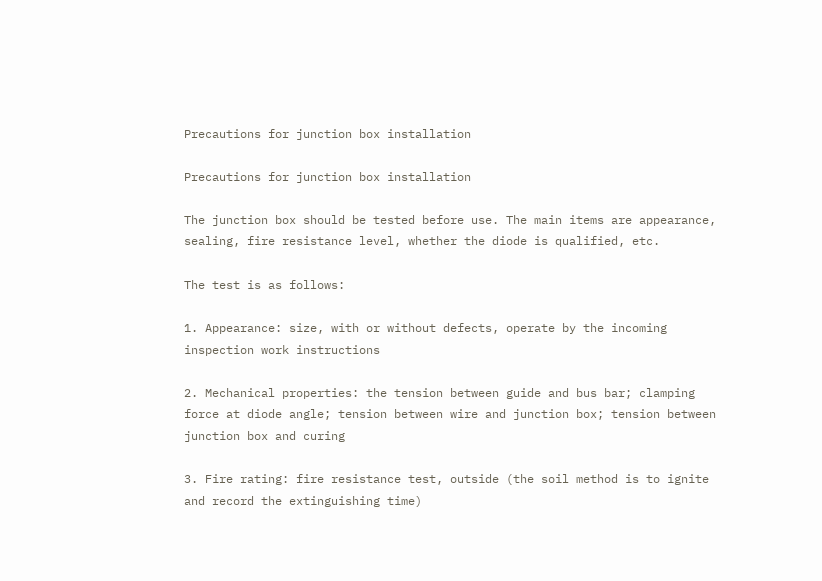Precautions for junction box installation

Precautions for junction box installation

The junction box should be tested before use. The main items are appearance, sealing, fire resistance level, whether the diode is qualified, etc.

The test is as follows:

1. Appearance: size, with or without defects, operate by the incoming inspection work instructions

2. Mechanical properties: the tension between guide and bus bar; clamping force at diode angle; tension between wire and junction box; tension between junction box and curing

3. Fire rating: fire resistance test, outside (the soil method is to ignite and record the extinguishing time)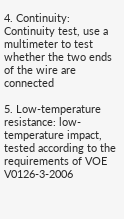4. Continuity: Continuity test, use a multimeter to test whether the two ends of the wire are connected

5. Low-temperature resistance: low-temperature impact, tested according to the requirements of VOE V0126-3-2006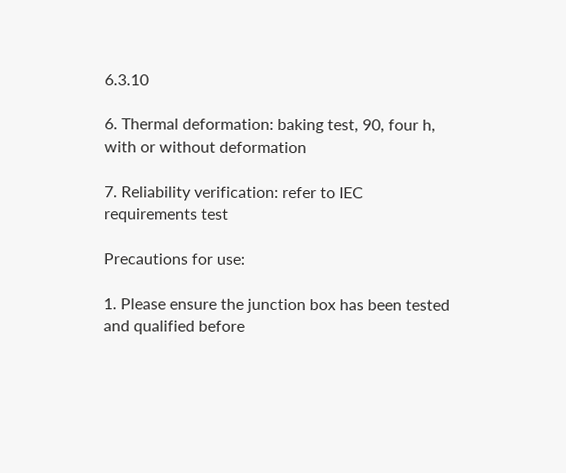6.3.10

6. Thermal deformation: baking test, 90, four h, with or without deformation

7. Reliability verification: refer to IEC requirements test

Precautions for use:

1. Please ensure the junction box has been tested and qualified before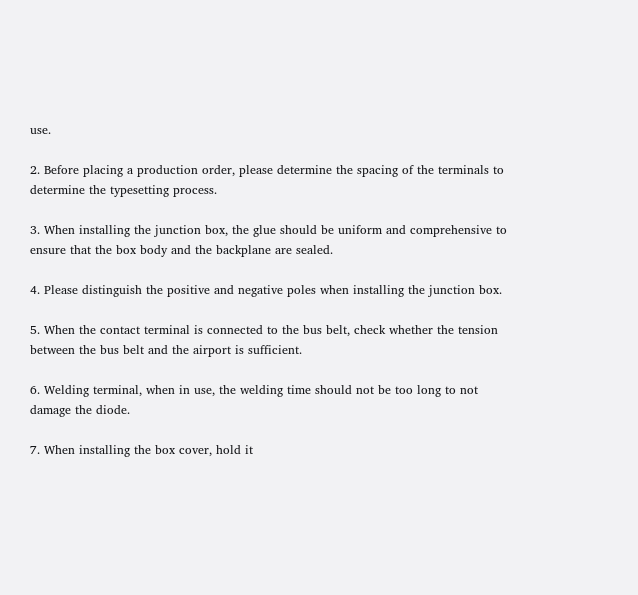use.

2. Before placing a production order, please determine the spacing of the terminals to determine the typesetting process.

3. When installing the junction box, the glue should be uniform and comprehensive to ensure that the box body and the backplane are sealed.

4. Please distinguish the positive and negative poles when installing the junction box.

5. When the contact terminal is connected to the bus belt, check whether the tension between the bus belt and the airport is sufficient.

6. Welding terminal, when in use, the welding time should not be too long to not damage the diode.

7. When installing the box cover, hold it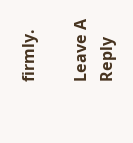firmly.

Leave A Reply